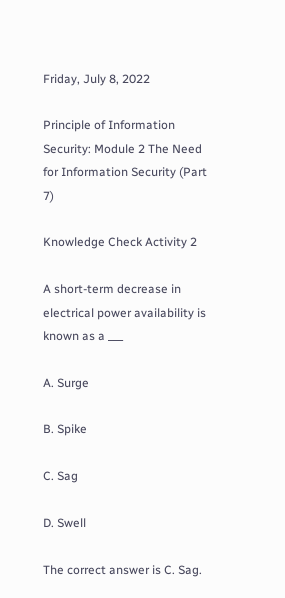Friday, July 8, 2022

Principle of Information Security: Module 2 The Need for Information Security (Part 7)

Knowledge Check Activity 2

A short-term decrease in electrical power availability is known as a ___

A. Surge

B. Spike

C. Sag

D. Swell

The correct answer is C. Sag.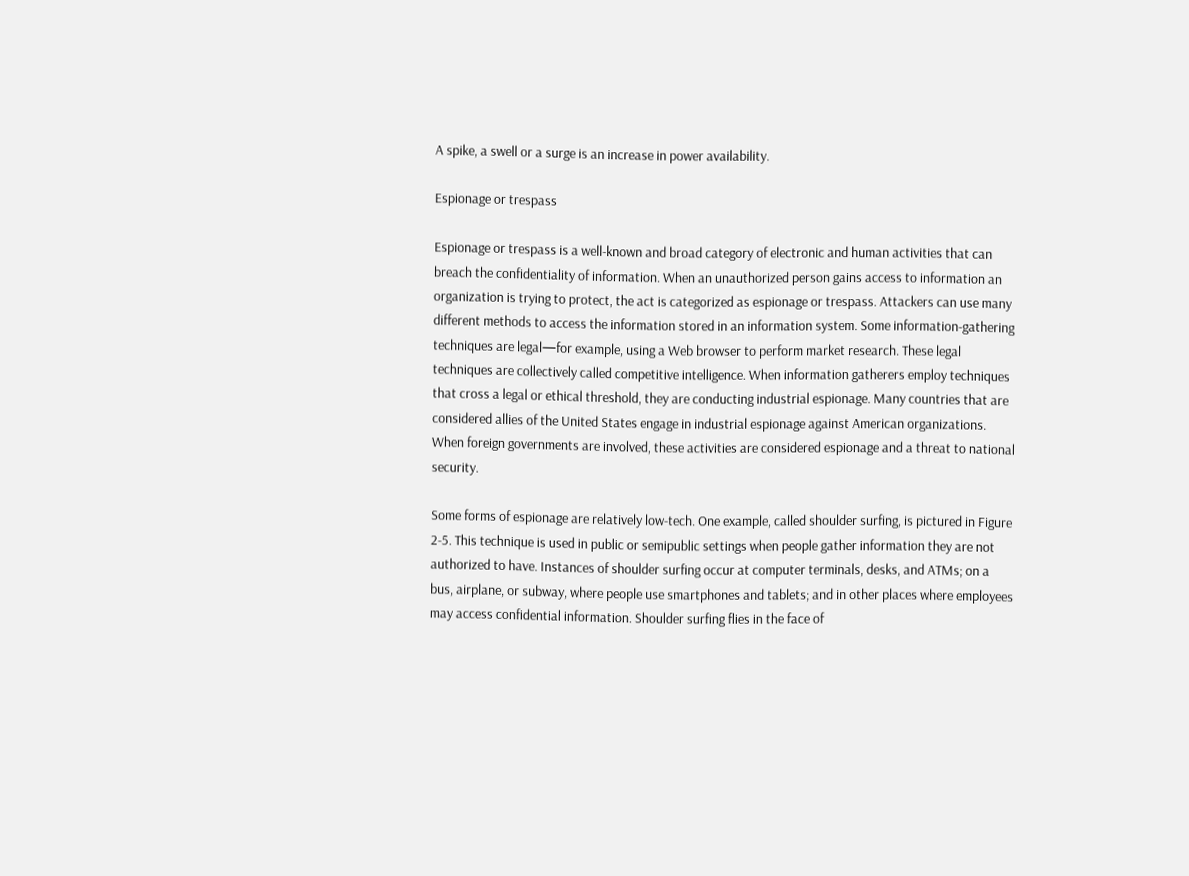A spike, a swell or a surge is an increase in power availability.

Espionage or trespass

Espionage or trespass is a well-known and broad category of electronic and human activities that can breach the confidentiality of information. When an unauthorized person gains access to information an organization is trying to protect, the act is categorized as espionage or trespass. Attackers can use many different methods to access the information stored in an information system. Some information-gathering techniques are legal—for example, using a Web browser to perform market research. These legal techniques are collectively called competitive intelligence. When information gatherers employ techniques that cross a legal or ethical threshold, they are conducting industrial espionage. Many countries that are considered allies of the United States engage in industrial espionage against American organizations. When foreign governments are involved, these activities are considered espionage and a threat to national security.

Some forms of espionage are relatively low-tech. One example, called shoulder surfing, is pictured in Figure 2-5. This technique is used in public or semipublic settings when people gather information they are not authorized to have. Instances of shoulder surfing occur at computer terminals, desks, and ATMs; on a bus, airplane, or subway, where people use smartphones and tablets; and in other places where employees may access confidential information. Shoulder surfing flies in the face of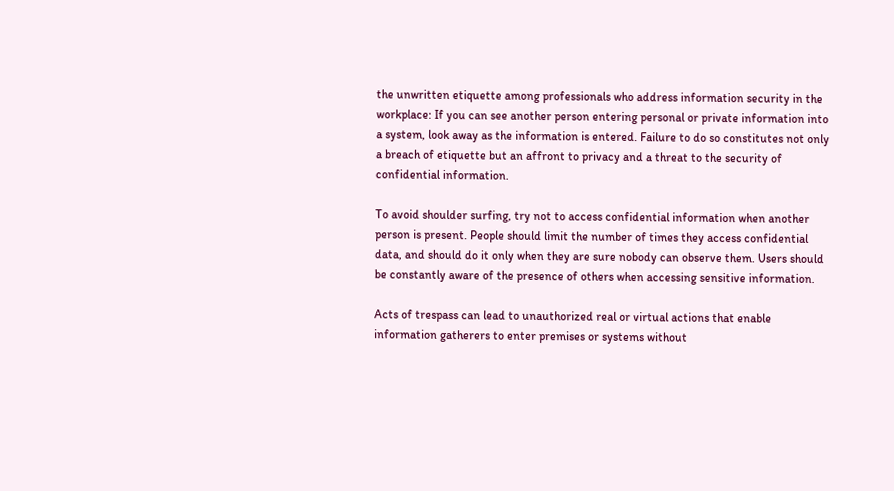the unwritten etiquette among professionals who address information security in the workplace: If you can see another person entering personal or private information into a system, look away as the information is entered. Failure to do so constitutes not only a breach of etiquette but an affront to privacy and a threat to the security of confidential information.

To avoid shoulder surfing, try not to access confidential information when another person is present. People should limit the number of times they access confidential data, and should do it only when they are sure nobody can observe them. Users should be constantly aware of the presence of others when accessing sensitive information.

Acts of trespass can lead to unauthorized real or virtual actions that enable information gatherers to enter premises or systems without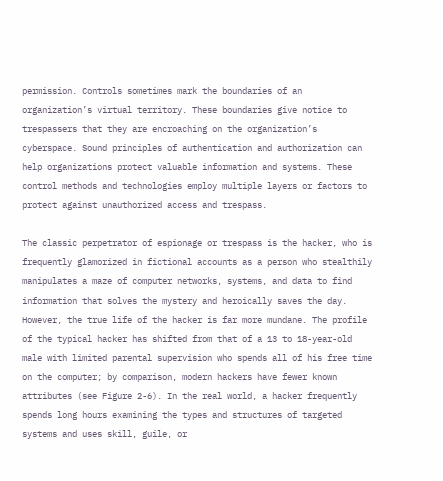permission. Controls sometimes mark the boundaries of an organization’s virtual territory. These boundaries give notice to trespassers that they are encroaching on the organization’s cyberspace. Sound principles of authentication and authorization can help organizations protect valuable information and systems. These control methods and technologies employ multiple layers or factors to protect against unauthorized access and trespass.

The classic perpetrator of espionage or trespass is the hacker, who is frequently glamorized in fictional accounts as a person who stealthily manipulates a maze of computer networks, systems, and data to find information that solves the mystery and heroically saves the day. However, the true life of the hacker is far more mundane. The profile of the typical hacker has shifted from that of a 13 to 18-year-old male with limited parental supervision who spends all of his free time on the computer; by comparison, modern hackers have fewer known attributes (see Figure 2-6). In the real world, a hacker frequently spends long hours examining the types and structures of targeted systems and uses skill, guile, or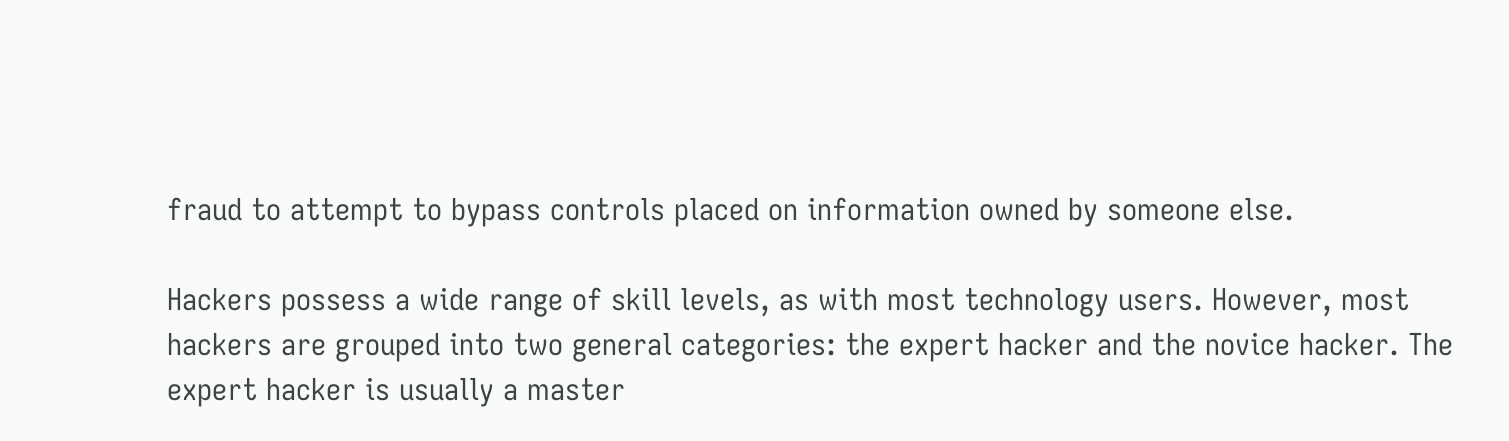fraud to attempt to bypass controls placed on information owned by someone else.

Hackers possess a wide range of skill levels, as with most technology users. However, most hackers are grouped into two general categories: the expert hacker and the novice hacker. The expert hacker is usually a master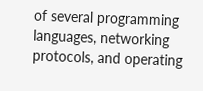of several programming languages, networking protocols, and operating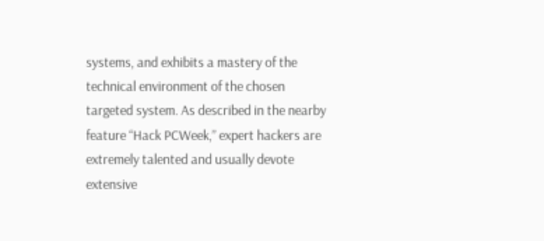systems, and exhibits a mastery of the technical environment of the chosen targeted system. As described in the nearby feature “Hack PCWeek,” expert hackers are extremely talented and usually devote extensive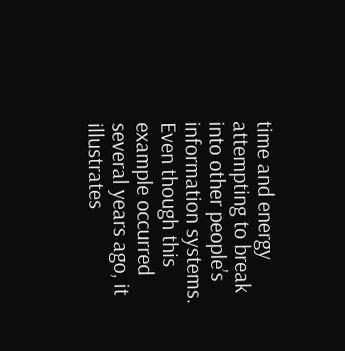time and energy attempting to break into other people’s information systems. Even though this example occurred several years ago, it illustrates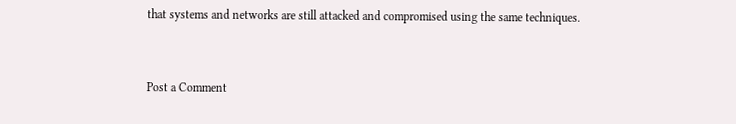that systems and networks are still attacked and compromised using the same techniques.


Post a Comment